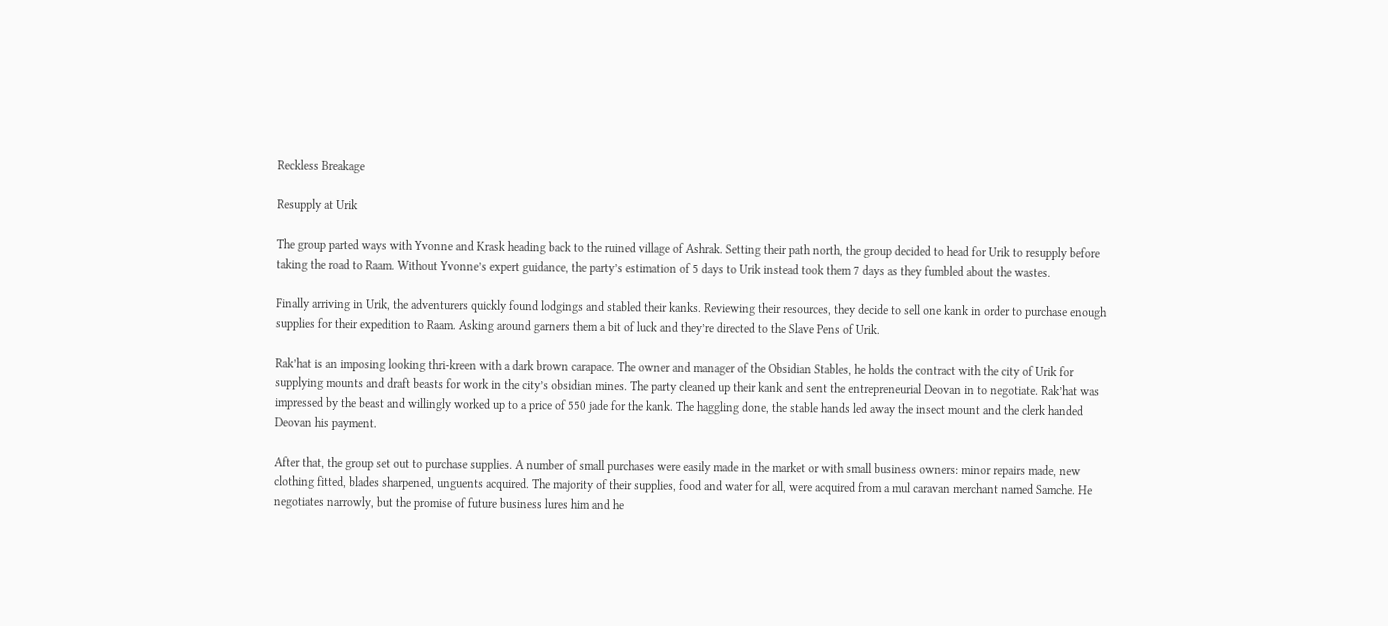Reckless Breakage

Resupply at Urik

The group parted ways with Yvonne and Krask heading back to the ruined village of Ashrak. Setting their path north, the group decided to head for Urik to resupply before taking the road to Raam. Without Yvonne’s expert guidance, the party’s estimation of 5 days to Urik instead took them 7 days as they fumbled about the wastes.

Finally arriving in Urik, the adventurers quickly found lodgings and stabled their kanks. Reviewing their resources, they decide to sell one kank in order to purchase enough supplies for their expedition to Raam. Asking around garners them a bit of luck and they’re directed to the Slave Pens of Urik.

Rak’hat is an imposing looking thri-kreen with a dark brown carapace. The owner and manager of the Obsidian Stables, he holds the contract with the city of Urik for supplying mounts and draft beasts for work in the city’s obsidian mines. The party cleaned up their kank and sent the entrepreneurial Deovan in to negotiate. Rak’hat was impressed by the beast and willingly worked up to a price of 550 jade for the kank. The haggling done, the stable hands led away the insect mount and the clerk handed Deovan his payment.

After that, the group set out to purchase supplies. A number of small purchases were easily made in the market or with small business owners: minor repairs made, new clothing fitted, blades sharpened, unguents acquired. The majority of their supplies, food and water for all, were acquired from a mul caravan merchant named Samche. He negotiates narrowly, but the promise of future business lures him and he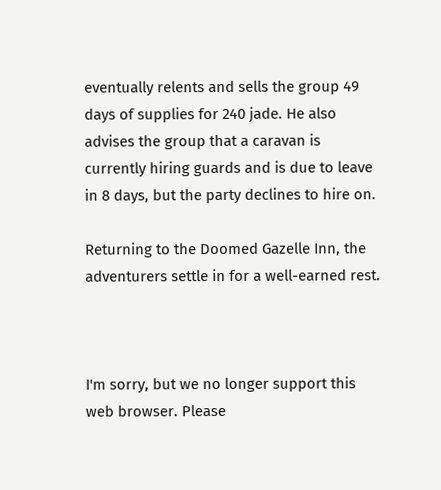eventually relents and sells the group 49 days of supplies for 240 jade. He also advises the group that a caravan is currently hiring guards and is due to leave in 8 days, but the party declines to hire on.

Returning to the Doomed Gazelle Inn, the adventurers settle in for a well-earned rest.



I'm sorry, but we no longer support this web browser. Please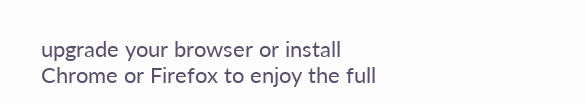upgrade your browser or install Chrome or Firefox to enjoy the full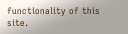functionality of this site.